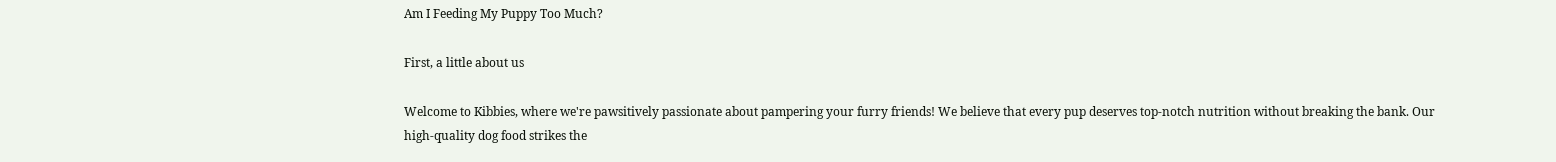Am I Feeding My Puppy Too Much?

First, a little about us

Welcome to Kibbies, where we're pawsitively passionate about pampering your furry friends! We believe that every pup deserves top-notch nutrition without breaking the bank. Our high-quality dog food strikes the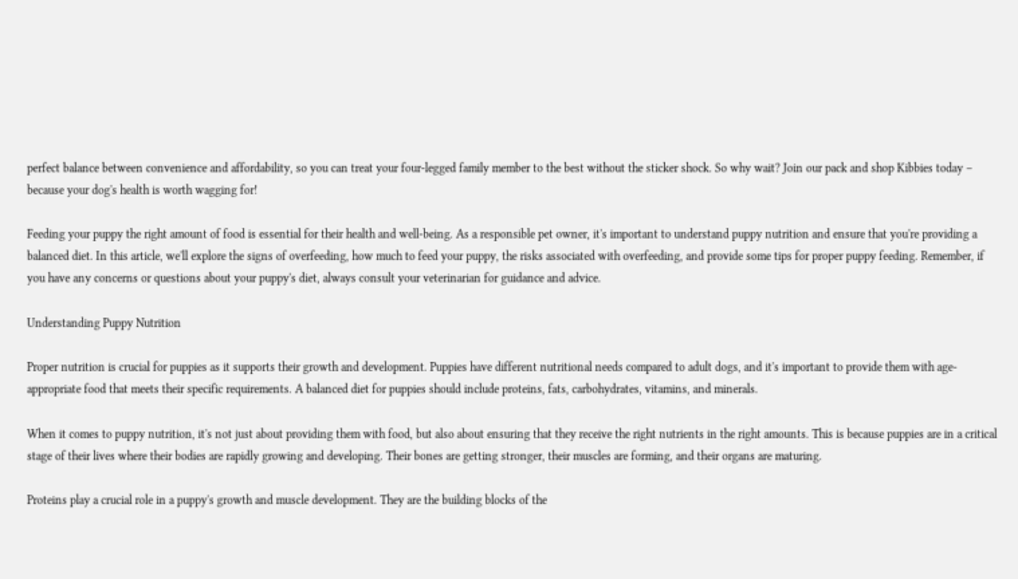perfect balance between convenience and affordability, so you can treat your four-legged family member to the best without the sticker shock. So why wait? Join our pack and shop Kibbies today – because your dog's health is worth wagging for!

Feeding your puppy the right amount of food is essential for their health and well-being. As a responsible pet owner, it's important to understand puppy nutrition and ensure that you're providing a balanced diet. In this article, we'll explore the signs of overfeeding, how much to feed your puppy, the risks associated with overfeeding, and provide some tips for proper puppy feeding. Remember, if you have any concerns or questions about your puppy's diet, always consult your veterinarian for guidance and advice.

Understanding Puppy Nutrition

Proper nutrition is crucial for puppies as it supports their growth and development. Puppies have different nutritional needs compared to adult dogs, and it's important to provide them with age-appropriate food that meets their specific requirements. A balanced diet for puppies should include proteins, fats, carbohydrates, vitamins, and minerals.

When it comes to puppy nutrition, it's not just about providing them with food, but also about ensuring that they receive the right nutrients in the right amounts. This is because puppies are in a critical stage of their lives where their bodies are rapidly growing and developing. Their bones are getting stronger, their muscles are forming, and their organs are maturing.

Proteins play a crucial role in a puppy's growth and muscle development. They are the building blocks of the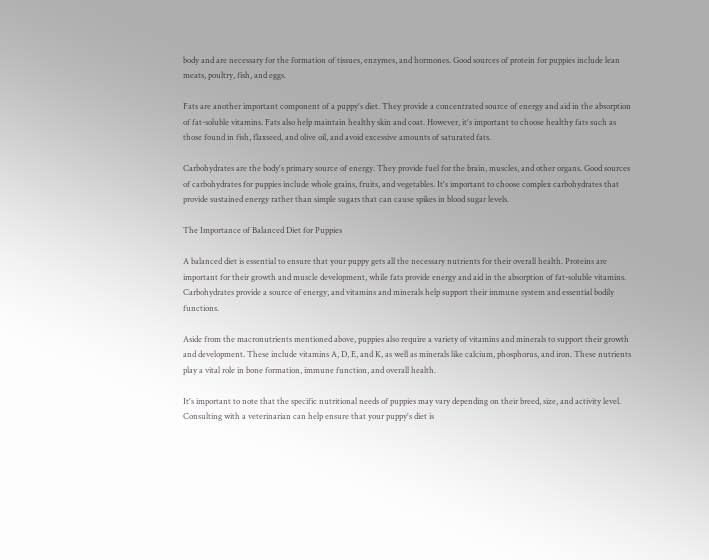body and are necessary for the formation of tissues, enzymes, and hormones. Good sources of protein for puppies include lean meats, poultry, fish, and eggs.

Fats are another important component of a puppy's diet. They provide a concentrated source of energy and aid in the absorption of fat-soluble vitamins. Fats also help maintain healthy skin and coat. However, it's important to choose healthy fats such as those found in fish, flaxseed, and olive oil, and avoid excessive amounts of saturated fats.

Carbohydrates are the body's primary source of energy. They provide fuel for the brain, muscles, and other organs. Good sources of carbohydrates for puppies include whole grains, fruits, and vegetables. It's important to choose complex carbohydrates that provide sustained energy rather than simple sugars that can cause spikes in blood sugar levels.

The Importance of Balanced Diet for Puppies

A balanced diet is essential to ensure that your puppy gets all the necessary nutrients for their overall health. Proteins are important for their growth and muscle development, while fats provide energy and aid in the absorption of fat-soluble vitamins. Carbohydrates provide a source of energy, and vitamins and minerals help support their immune system and essential bodily functions.

Aside from the macronutrients mentioned above, puppies also require a variety of vitamins and minerals to support their growth and development. These include vitamins A, D, E, and K, as well as minerals like calcium, phosphorus, and iron. These nutrients play a vital role in bone formation, immune function, and overall health.

It's important to note that the specific nutritional needs of puppies may vary depending on their breed, size, and activity level. Consulting with a veterinarian can help ensure that your puppy's diet is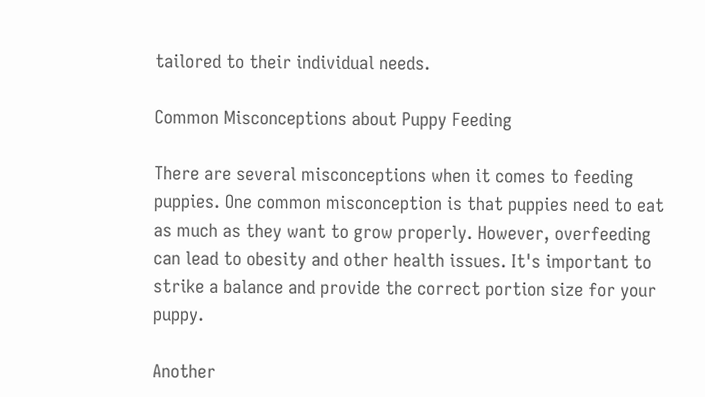tailored to their individual needs.

Common Misconceptions about Puppy Feeding

There are several misconceptions when it comes to feeding puppies. One common misconception is that puppies need to eat as much as they want to grow properly. However, overfeeding can lead to obesity and other health issues. It's important to strike a balance and provide the correct portion size for your puppy.

Another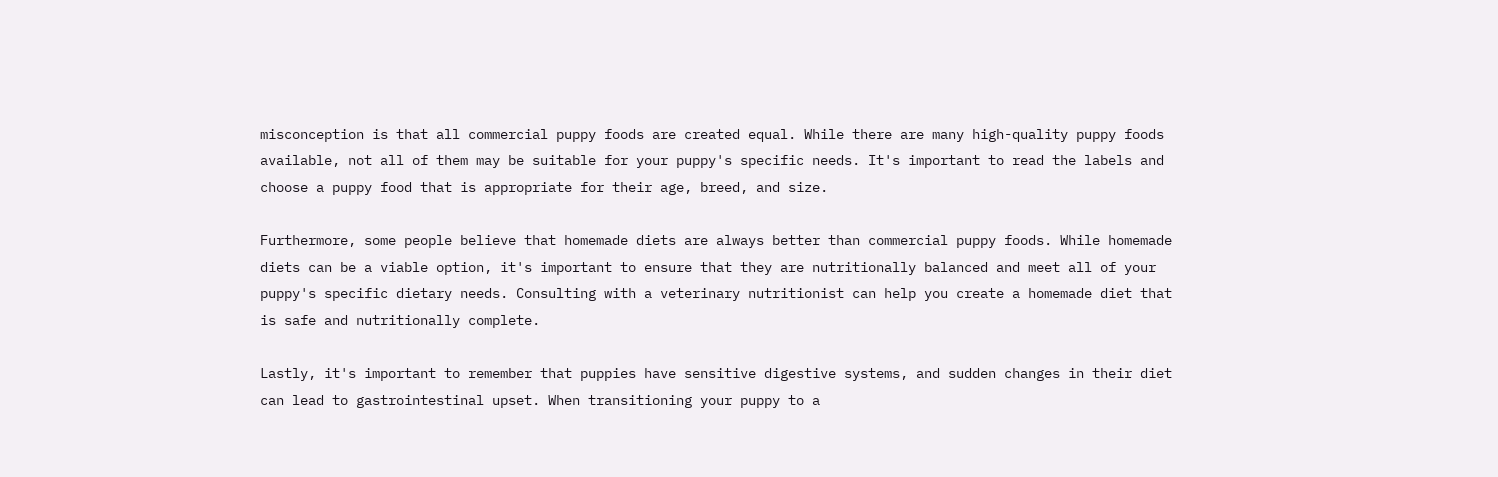misconception is that all commercial puppy foods are created equal. While there are many high-quality puppy foods available, not all of them may be suitable for your puppy's specific needs. It's important to read the labels and choose a puppy food that is appropriate for their age, breed, and size.

Furthermore, some people believe that homemade diets are always better than commercial puppy foods. While homemade diets can be a viable option, it's important to ensure that they are nutritionally balanced and meet all of your puppy's specific dietary needs. Consulting with a veterinary nutritionist can help you create a homemade diet that is safe and nutritionally complete.

Lastly, it's important to remember that puppies have sensitive digestive systems, and sudden changes in their diet can lead to gastrointestinal upset. When transitioning your puppy to a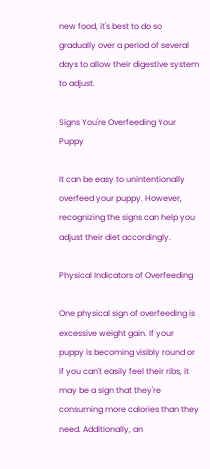new food, it's best to do so gradually over a period of several days to allow their digestive system to adjust.

Signs You're Overfeeding Your Puppy

It can be easy to unintentionally overfeed your puppy. However, recognizing the signs can help you adjust their diet accordingly.

Physical Indicators of Overfeeding

One physical sign of overfeeding is excessive weight gain. If your puppy is becoming visibly round or if you can't easily feel their ribs, it may be a sign that they're consuming more calories than they need. Additionally, an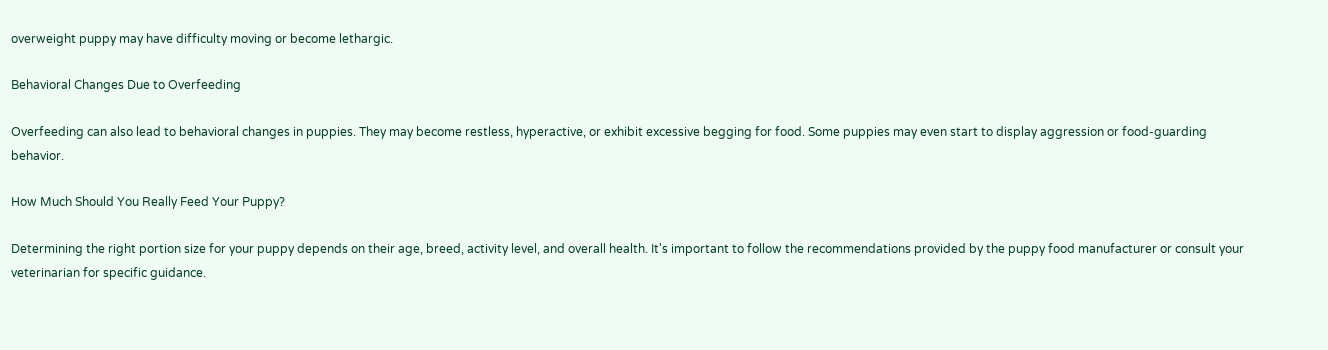overweight puppy may have difficulty moving or become lethargic.

Behavioral Changes Due to Overfeeding

Overfeeding can also lead to behavioral changes in puppies. They may become restless, hyperactive, or exhibit excessive begging for food. Some puppies may even start to display aggression or food-guarding behavior.

How Much Should You Really Feed Your Puppy?

Determining the right portion size for your puppy depends on their age, breed, activity level, and overall health. It's important to follow the recommendations provided by the puppy food manufacturer or consult your veterinarian for specific guidance.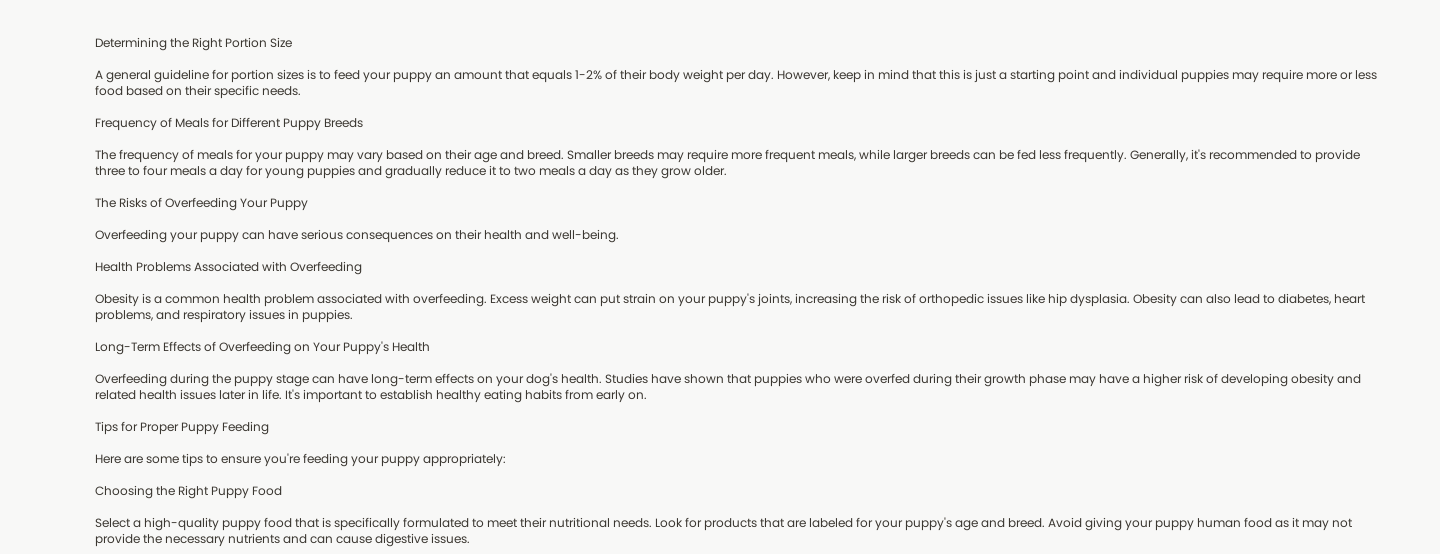Determining the Right Portion Size

A general guideline for portion sizes is to feed your puppy an amount that equals 1-2% of their body weight per day. However, keep in mind that this is just a starting point and individual puppies may require more or less food based on their specific needs.

Frequency of Meals for Different Puppy Breeds

The frequency of meals for your puppy may vary based on their age and breed. Smaller breeds may require more frequent meals, while larger breeds can be fed less frequently. Generally, it's recommended to provide three to four meals a day for young puppies and gradually reduce it to two meals a day as they grow older.

The Risks of Overfeeding Your Puppy

Overfeeding your puppy can have serious consequences on their health and well-being.

Health Problems Associated with Overfeeding

Obesity is a common health problem associated with overfeeding. Excess weight can put strain on your puppy's joints, increasing the risk of orthopedic issues like hip dysplasia. Obesity can also lead to diabetes, heart problems, and respiratory issues in puppies.

Long-Term Effects of Overfeeding on Your Puppy's Health

Overfeeding during the puppy stage can have long-term effects on your dog's health. Studies have shown that puppies who were overfed during their growth phase may have a higher risk of developing obesity and related health issues later in life. It's important to establish healthy eating habits from early on.

Tips for Proper Puppy Feeding

Here are some tips to ensure you're feeding your puppy appropriately:

Choosing the Right Puppy Food

Select a high-quality puppy food that is specifically formulated to meet their nutritional needs. Look for products that are labeled for your puppy's age and breed. Avoid giving your puppy human food as it may not provide the necessary nutrients and can cause digestive issues.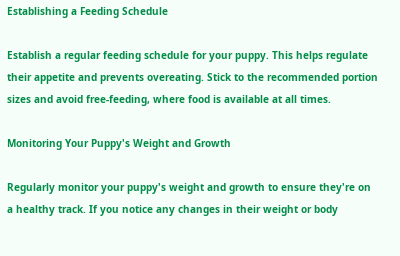Establishing a Feeding Schedule

Establish a regular feeding schedule for your puppy. This helps regulate their appetite and prevents overeating. Stick to the recommended portion sizes and avoid free-feeding, where food is available at all times.

Monitoring Your Puppy's Weight and Growth

Regularly monitor your puppy's weight and growth to ensure they're on a healthy track. If you notice any changes in their weight or body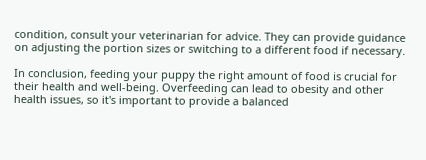condition, consult your veterinarian for advice. They can provide guidance on adjusting the portion sizes or switching to a different food if necessary.

In conclusion, feeding your puppy the right amount of food is crucial for their health and well-being. Overfeeding can lead to obesity and other health issues, so it's important to provide a balanced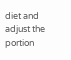diet and adjust the portion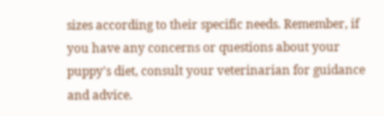sizes according to their specific needs. Remember, if you have any concerns or questions about your puppy's diet, consult your veterinarian for guidance and advice.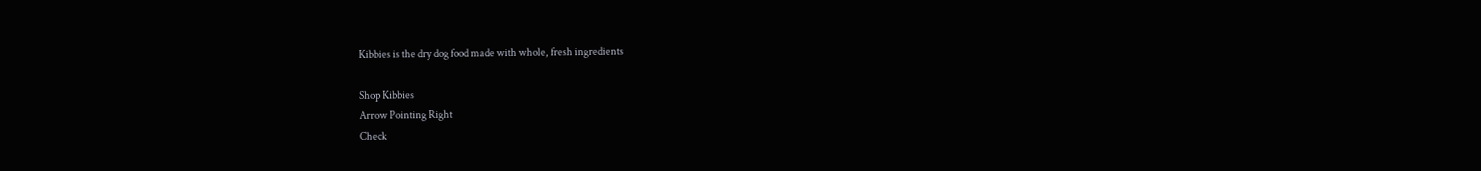Kibbies is the dry dog food made with whole, fresh ingredients

Shop Kibbies
Arrow Pointing Right
Check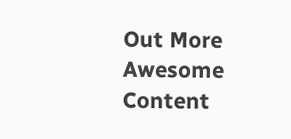Out More Awesome Content